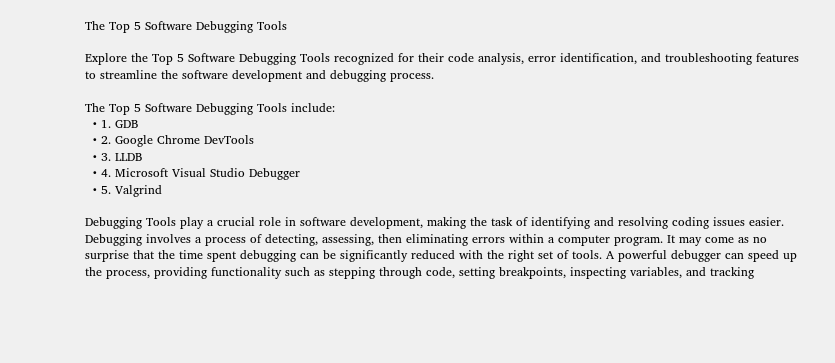The Top 5 Software Debugging Tools

Explore the Top 5 Software Debugging Tools recognized for their code analysis, error identification, and troubleshooting features to streamline the software development and debugging process.

The Top 5 Software Debugging Tools include:
  • 1. GDB
  • 2. Google Chrome DevTools
  • 3. LLDB
  • 4. Microsoft Visual Studio Debugger
  • 5. Valgrind

Debugging Tools play a crucial role in software development, making the task of identifying and resolving coding issues easier. Debugging involves a process of detecting, assessing, then eliminating errors within a computer program. It may come as no surprise that the time spent debugging can be significantly reduced with the right set of tools. A powerful debugger can speed up the process, providing functionality such as stepping through code, setting breakpoints, inspecting variables, and tracking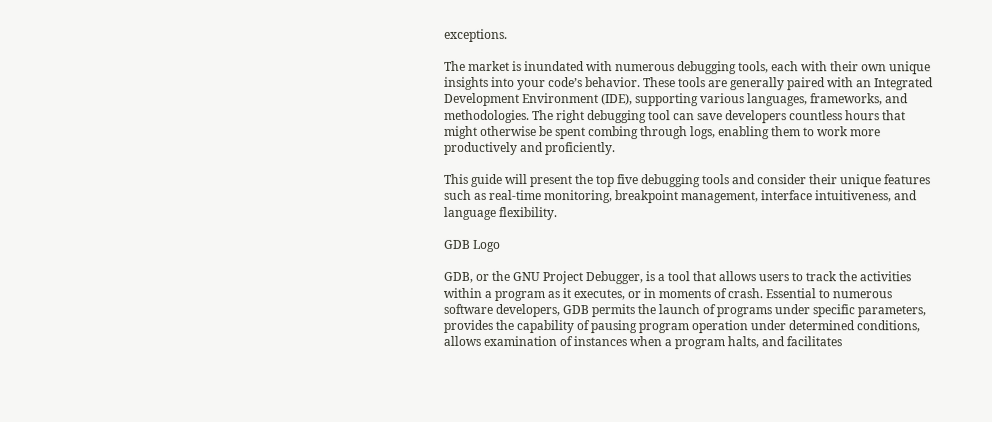exceptions.

The market is inundated with numerous debugging tools, each with their own unique insights into your code’s behavior. These tools are generally paired with an Integrated Development Environment (IDE), supporting various languages, frameworks, and methodologies. The right debugging tool can save developers countless hours that might otherwise be spent combing through logs, enabling them to work more productively and proficiently.

This guide will present the top five debugging tools and consider their unique features such as real-time monitoring, breakpoint management, interface intuitiveness, and language flexibility.

GDB Logo

GDB, or the GNU Project Debugger, is a tool that allows users to track the activities within a program as it executes, or in moments of crash. Essential to numerous software developers, GDB permits the launch of programs under specific parameters, provides the capability of pausing program operation under determined conditions, allows examination of instances when a program halts, and facilitates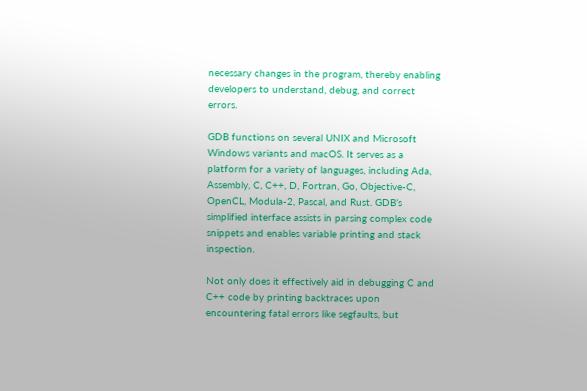necessary changes in the program, thereby enabling developers to understand, debug, and correct errors.

GDB functions on several UNIX and Microsoft Windows variants and macOS. It serves as a platform for a variety of languages, including Ada, Assembly, C, C++, D, Fortran, Go, Objective-C, OpenCL, Modula-2, Pascal, and Rust. GDB’s simplified interface assists in parsing complex code snippets and enables variable printing and stack inspection.

Not only does it effectively aid in debugging C and C++ code by printing backtraces upon encountering fatal errors like segfaults, but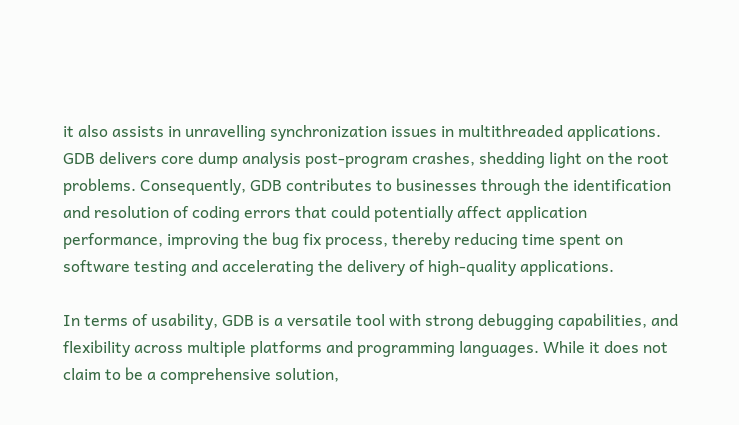it also assists in unravelling synchronization issues in multithreaded applications. GDB delivers core dump analysis post-program crashes, shedding light on the root problems. Consequently, GDB contributes to businesses through the identification and resolution of coding errors that could potentially affect application performance, improving the bug fix process, thereby reducing time spent on software testing and accelerating the delivery of high-quality applications.

In terms of usability, GDB is a versatile tool with strong debugging capabilities, and flexibility across multiple platforms and programming languages. While it does not claim to be a comprehensive solution,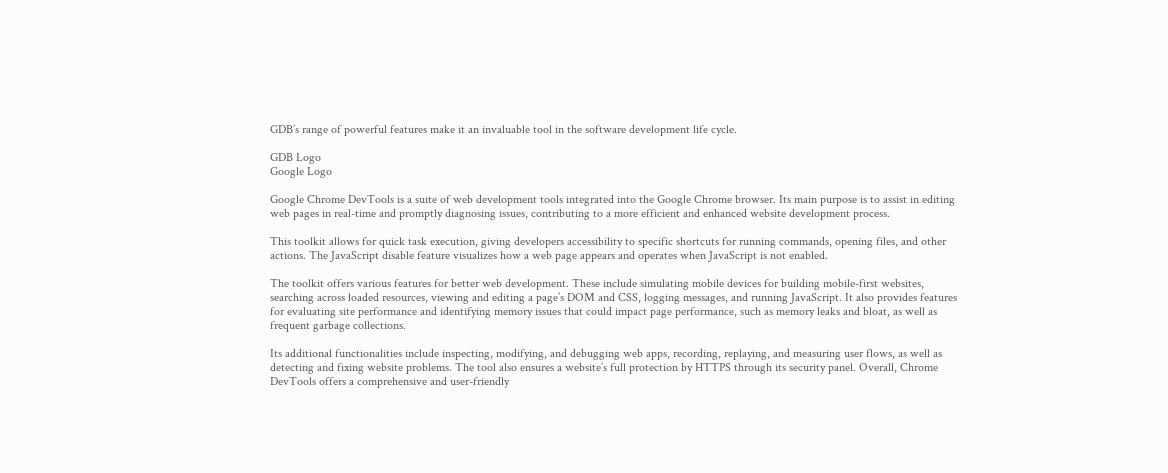GDB’s range of powerful features make it an invaluable tool in the software development life cycle.

GDB Logo
Google Logo

Google Chrome DevTools is a suite of web development tools integrated into the Google Chrome browser. Its main purpose is to assist in editing web pages in real-time and promptly diagnosing issues, contributing to a more efficient and enhanced website development process.

This toolkit allows for quick task execution, giving developers accessibility to specific shortcuts for running commands, opening files, and other actions. The JavaScript disable feature visualizes how a web page appears and operates when JavaScript is not enabled.

The toolkit offers various features for better web development. These include simulating mobile devices for building mobile-first websites, searching across loaded resources, viewing and editing a page’s DOM and CSS, logging messages, and running JavaScript. It also provides features for evaluating site performance and identifying memory issues that could impact page performance, such as memory leaks and bloat, as well as frequent garbage collections.

Its additional functionalities include inspecting, modifying, and debugging web apps, recording, replaying, and measuring user flows, as well as detecting and fixing website problems. The tool also ensures a website’s full protection by HTTPS through its security panel. Overall, Chrome DevTools offers a comprehensive and user-friendly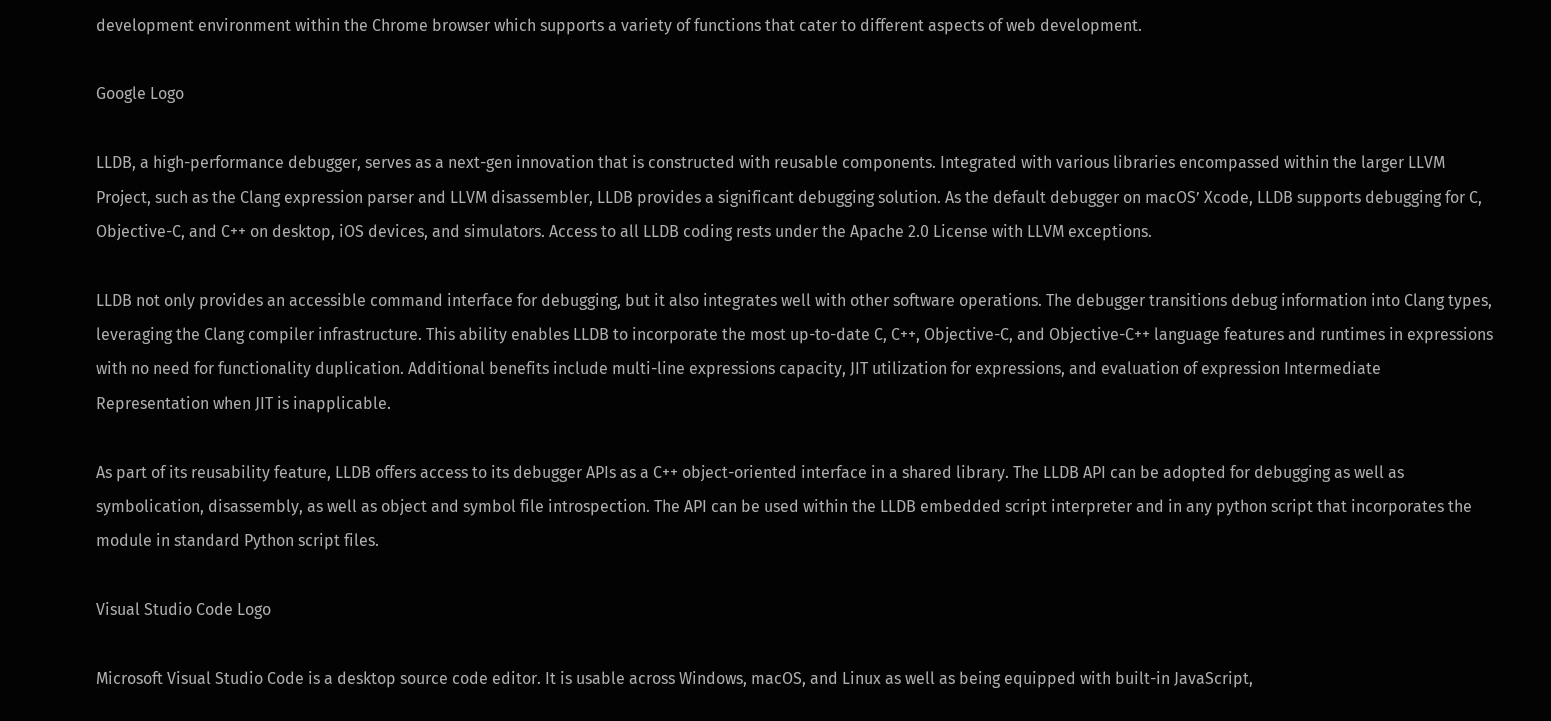development environment within the Chrome browser which supports a variety of functions that cater to different aspects of web development.

Google Logo

LLDB, a high-performance debugger, serves as a next-gen innovation that is constructed with reusable components. Integrated with various libraries encompassed within the larger LLVM Project, such as the Clang expression parser and LLVM disassembler, LLDB provides a significant debugging solution. As the default debugger on macOS’ Xcode, LLDB supports debugging for C, Objective-C, and C++ on desktop, iOS devices, and simulators. Access to all LLDB coding rests under the Apache 2.0 License with LLVM exceptions.

LLDB not only provides an accessible command interface for debugging, but it also integrates well with other software operations. The debugger transitions debug information into Clang types, leveraging the Clang compiler infrastructure. This ability enables LLDB to incorporate the most up-to-date C, C++, Objective-C, and Objective-C++ language features and runtimes in expressions with no need for functionality duplication. Additional benefits include multi-line expressions capacity, JIT utilization for expressions, and evaluation of expression Intermediate Representation when JIT is inapplicable.

As part of its reusability feature, LLDB offers access to its debugger APIs as a C++ object-oriented interface in a shared library. The LLDB API can be adopted for debugging as well as symbolication, disassembly, as well as object and symbol file introspection. The API can be used within the LLDB embedded script interpreter and in any python script that incorporates the module in standard Python script files.

Visual Studio Code Logo

Microsoft Visual Studio Code is a desktop source code editor. It is usable across Windows, macOS, and Linux as well as being equipped with built-in JavaScript,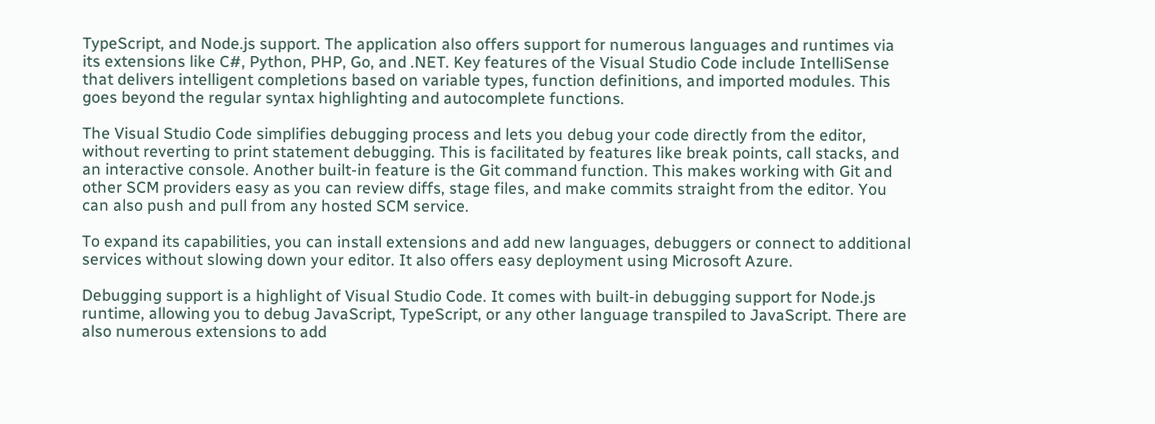TypeScript, and Node.js support. The application also offers support for numerous languages and runtimes via its extensions like C#, Python, PHP, Go, and .NET. Key features of the Visual Studio Code include IntelliSense that delivers intelligent completions based on variable types, function definitions, and imported modules. This goes beyond the regular syntax highlighting and autocomplete functions.

The Visual Studio Code simplifies debugging process and lets you debug your code directly from the editor, without reverting to print statement debugging. This is facilitated by features like break points, call stacks, and an interactive console. Another built-in feature is the Git command function. This makes working with Git and other SCM providers easy as you can review diffs, stage files, and make commits straight from the editor. You can also push and pull from any hosted SCM service.

To expand its capabilities, you can install extensions and add new languages, debuggers or connect to additional services without slowing down your editor. It also offers easy deployment using Microsoft Azure.

Debugging support is a highlight of Visual Studio Code. It comes with built-in debugging support for Node.js runtime, allowing you to debug JavaScript, TypeScript, or any other language transpiled to JavaScript. There are also numerous extensions to add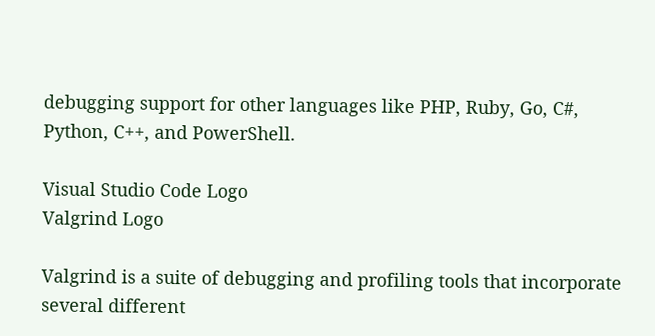debugging support for other languages like PHP, Ruby, Go, C#, Python, C++, and PowerShell.

Visual Studio Code Logo
Valgrind Logo

Valgrind is a suite of debugging and profiling tools that incorporate several different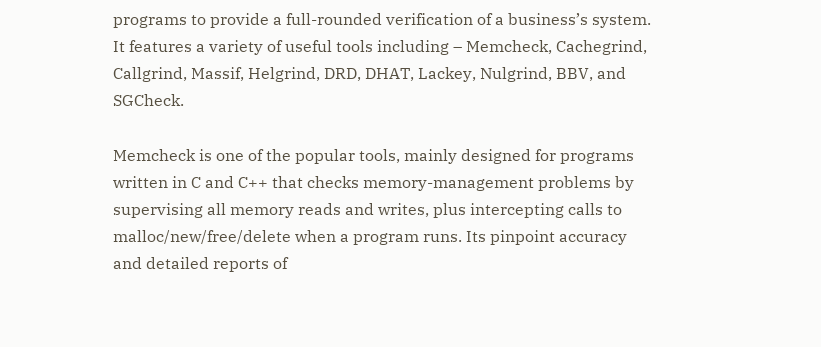programs to provide a full-rounded verification of a business’s system. It features a variety of useful tools including – Memcheck, Cachegrind, Callgrind, Massif, Helgrind, DRD, DHAT, Lackey, Nulgrind, BBV, and SGCheck.

Memcheck is one of the popular tools, mainly designed for programs written in C and C++ that checks memory-management problems by supervising all memory reads and writes, plus intercepting calls to malloc/new/free/delete when a program runs. Its pinpoint accuracy and detailed reports of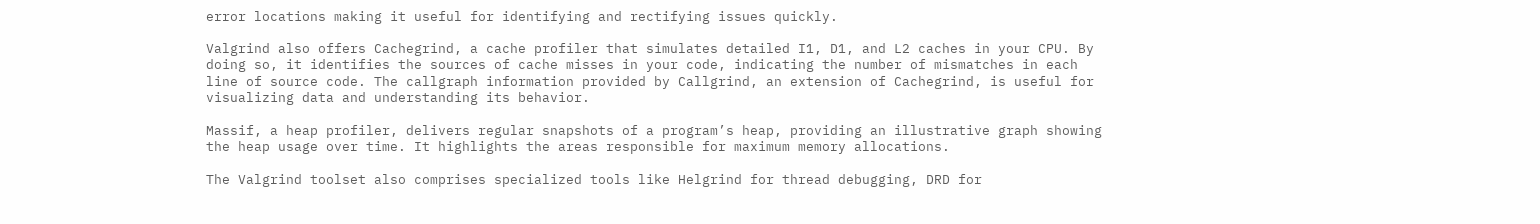error locations making it useful for identifying and rectifying issues quickly.

Valgrind also offers Cachegrind, a cache profiler that simulates detailed I1, D1, and L2 caches in your CPU. By doing so, it identifies the sources of cache misses in your code, indicating the number of mismatches in each line of source code. The callgraph information provided by Callgrind, an extension of Cachegrind, is useful for visualizing data and understanding its behavior.

Massif, a heap profiler, delivers regular snapshots of a program’s heap, providing an illustrative graph showing the heap usage over time. It highlights the areas responsible for maximum memory allocations.

The Valgrind toolset also comprises specialized tools like Helgrind for thread debugging, DRD for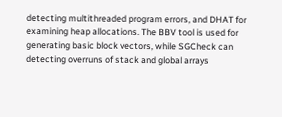detecting multithreaded program errors, and DHAT for examining heap allocations. The BBV tool is used for generating basic block vectors, while SGCheck can detecting overruns of stack and global arrays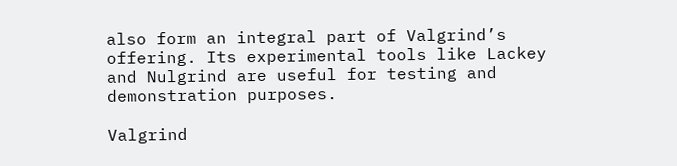also form an integral part of Valgrind’s offering. Its experimental tools like Lackey and Nulgrind are useful for testing and demonstration purposes.

Valgrind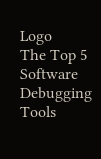Logo
The Top 5 Software Debugging Tools